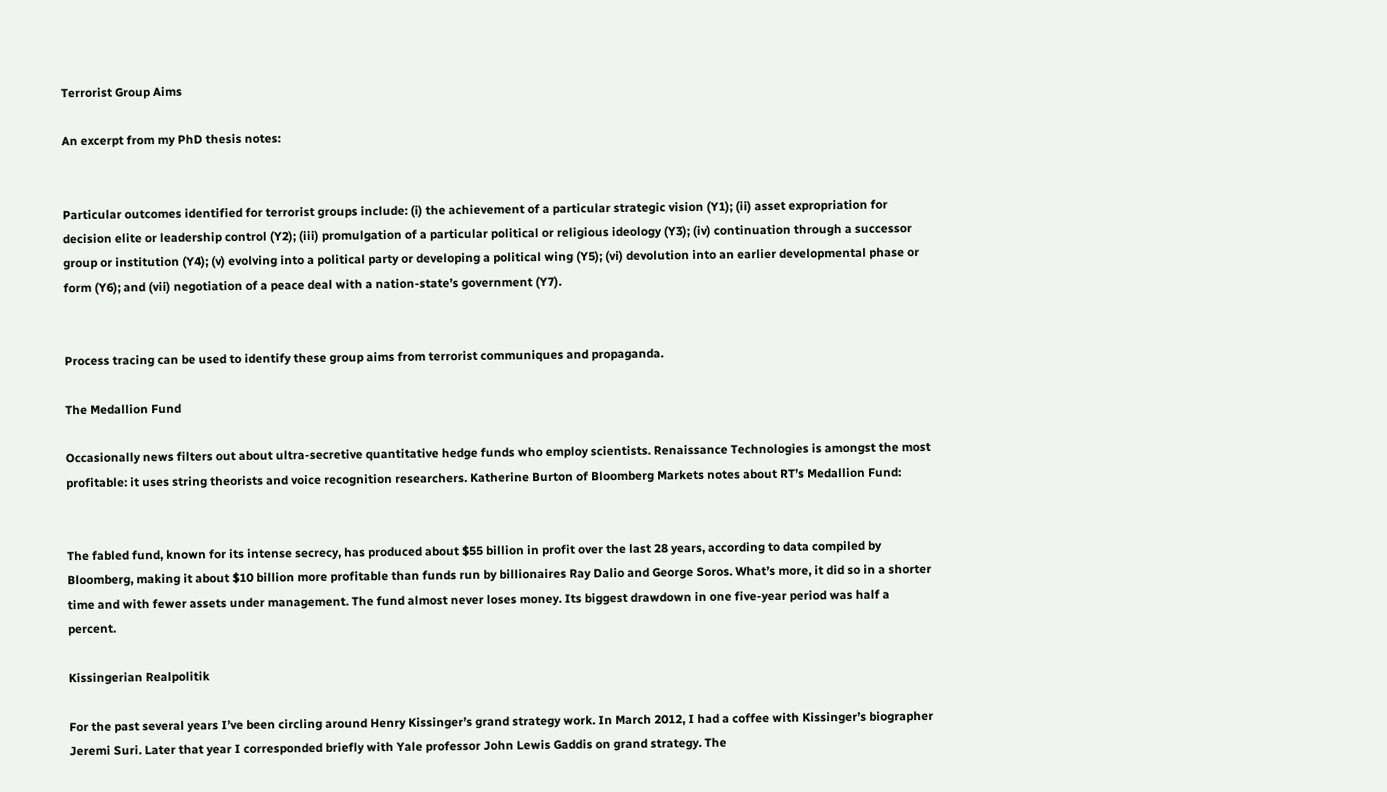Terrorist Group Aims

An excerpt from my PhD thesis notes:


Particular outcomes identified for terrorist groups include: (i) the achievement of a particular strategic vision (Y1); (ii) asset expropriation for decision elite or leadership control (Y2); (iii) promulgation of a particular political or religious ideology (Y3); (iv) continuation through a successor group or institution (Y4); (v) evolving into a political party or developing a political wing (Y5); (vi) devolution into an earlier developmental phase or form (Y6); and (vii) negotiation of a peace deal with a nation-state’s government (Y7).


Process tracing can be used to identify these group aims from terrorist communiques and propaganda.

The Medallion Fund

Occasionally news filters out about ultra-secretive quantitative hedge funds who employ scientists. Renaissance Technologies is amongst the most profitable: it uses string theorists and voice recognition researchers. Katherine Burton of Bloomberg Markets notes about RT’s Medallion Fund:


The fabled fund, known for its intense secrecy, has produced about $55 billion in profit over the last 28 years, according to data compiled by Bloomberg, making it about $10 billion more profitable than funds run by billionaires Ray Dalio and George Soros. What’s more, it did so in a shorter time and with fewer assets under management. The fund almost never loses money. Its biggest drawdown in one five-year period was half a percent.

Kissingerian Realpolitik

For the past several years I’ve been circling around Henry Kissinger’s grand strategy work. In March 2012, I had a coffee with Kissinger’s biographer Jeremi Suri. Later that year I corresponded briefly with Yale professor John Lewis Gaddis on grand strategy. The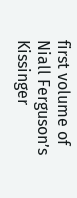first volume of Niall Ferguson’s Kissinger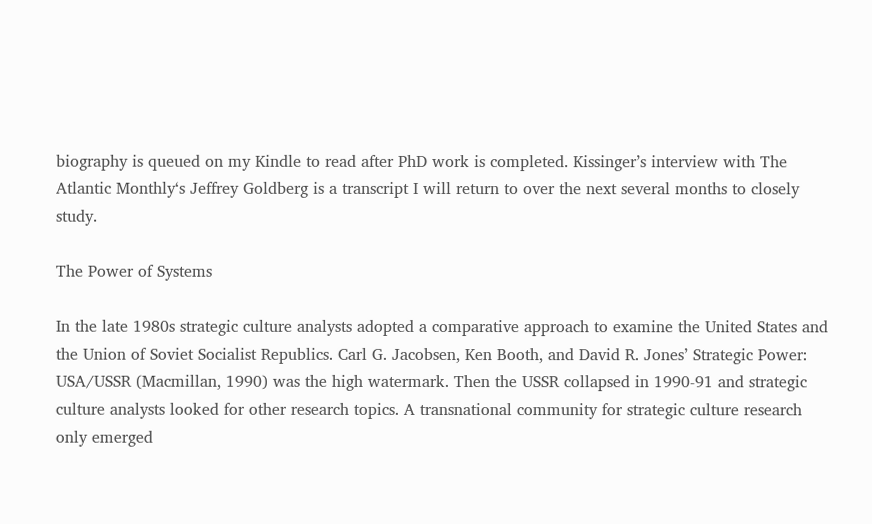biography is queued on my Kindle to read after PhD work is completed. Kissinger’s interview with The Atlantic Monthly‘s Jeffrey Goldberg is a transcript I will return to over the next several months to closely study.

The Power of Systems

In the late 1980s strategic culture analysts adopted a comparative approach to examine the United States and the Union of Soviet Socialist Republics. Carl G. Jacobsen, Ken Booth, and David R. Jones’ Strategic Power: USA/USSR (Macmillan, 1990) was the high watermark. Then the USSR collapsed in 1990-91 and strategic culture analysts looked for other research topics. A transnational community for strategic culture research only emerged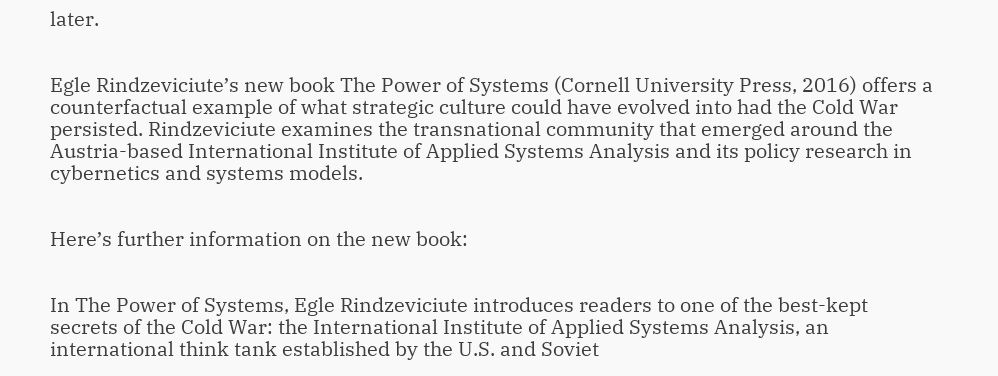later.


Egle Rindzeviciute’s new book The Power of Systems (Cornell University Press, 2016) offers a counterfactual example of what strategic culture could have evolved into had the Cold War persisted. Rindzeviciute examines the transnational community that emerged around the Austria-based International Institute of Applied Systems Analysis and its policy research in cybernetics and systems models.


Here’s further information on the new book:


In The Power of Systems, Egle Rindzeviciute introduces readers to one of the best-kept secrets of the Cold War: the International Institute of Applied Systems Analysis, an international think tank established by the U.S. and Soviet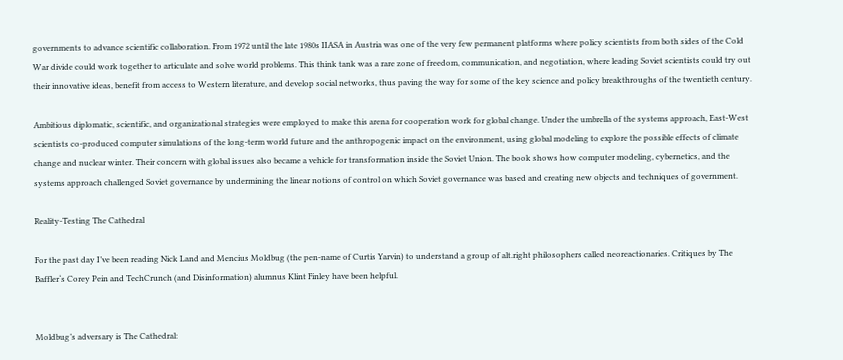governments to advance scientific collaboration. From 1972 until the late 1980s IIASA in Austria was one of the very few permanent platforms where policy scientists from both sides of the Cold War divide could work together to articulate and solve world problems. This think tank was a rare zone of freedom, communication, and negotiation, where leading Soviet scientists could try out their innovative ideas, benefit from access to Western literature, and develop social networks, thus paving the way for some of the key science and policy breakthroughs of the twentieth century.

Ambitious diplomatic, scientific, and organizational strategies were employed to make this arena for cooperation work for global change. Under the umbrella of the systems approach, East-West scientists co-produced computer simulations of the long-term world future and the anthropogenic impact on the environment, using global modeling to explore the possible effects of climate change and nuclear winter. Their concern with global issues also became a vehicle for transformation inside the Soviet Union. The book shows how computer modeling, cybernetics, and the systems approach challenged Soviet governance by undermining the linear notions of control on which Soviet governance was based and creating new objects and techniques of government.

Reality-Testing The Cathedral

For the past day I’ve been reading Nick Land and Mencius Moldbug (the pen-name of Curtis Yarvin) to understand a group of alt.right philosophers called neoreactionaries. Critiques by The Baffler‘s Corey Pein and TechCrunch (and Disinformation) alumnus Klint Finley have been helpful.


Moldbug’s adversary is The Cathedral: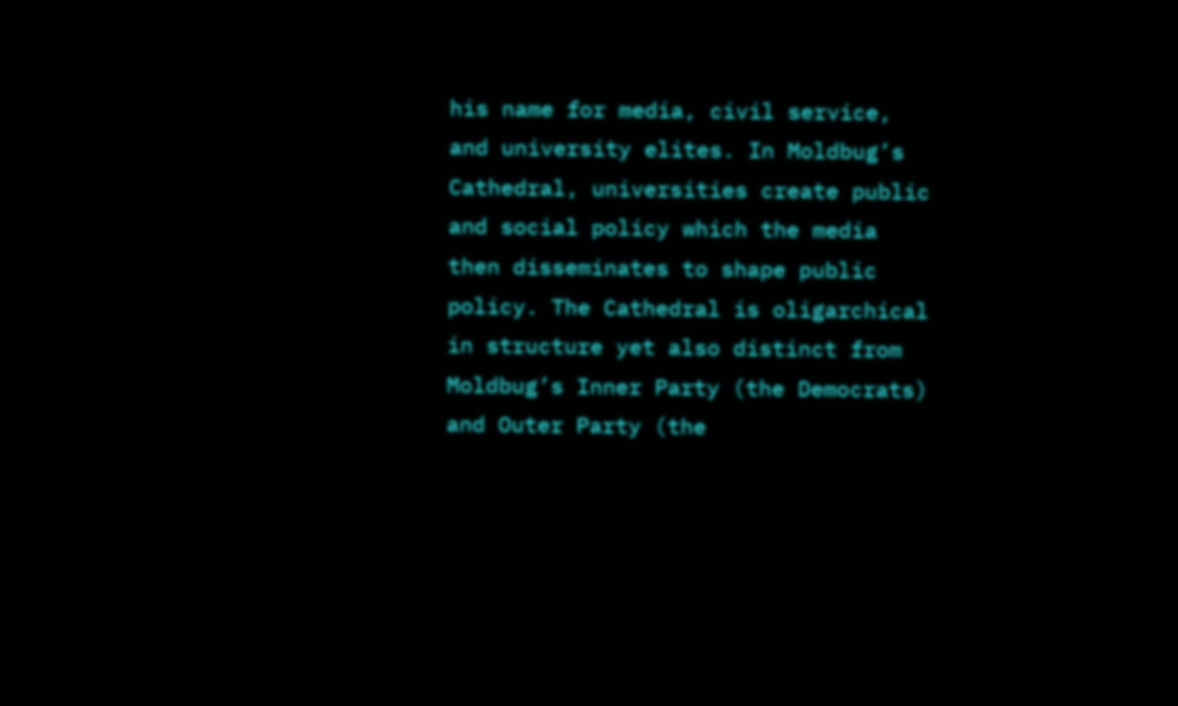his name for media, civil service, and university elites. In Moldbug’s Cathedral, universities create public and social policy which the media then disseminates to shape public policy. The Cathedral is oligarchical in structure yet also distinct from Moldbug’s Inner Party (the Democrats) and Outer Party (the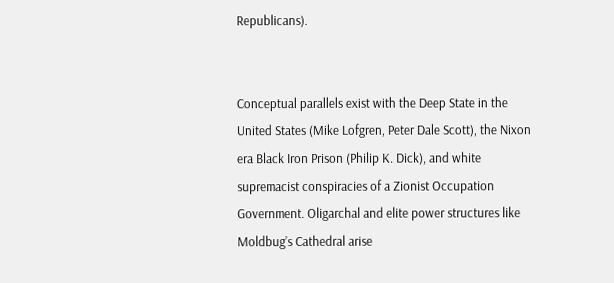Republicans).


Conceptual parallels exist with the Deep State in the United States (Mike Lofgren, Peter Dale Scott), the Nixon era Black Iron Prison (Philip K. Dick), and white supremacist conspiracies of a Zionist Occupation Government. Oligarchal and elite power structures like Moldbug’s Cathedral arise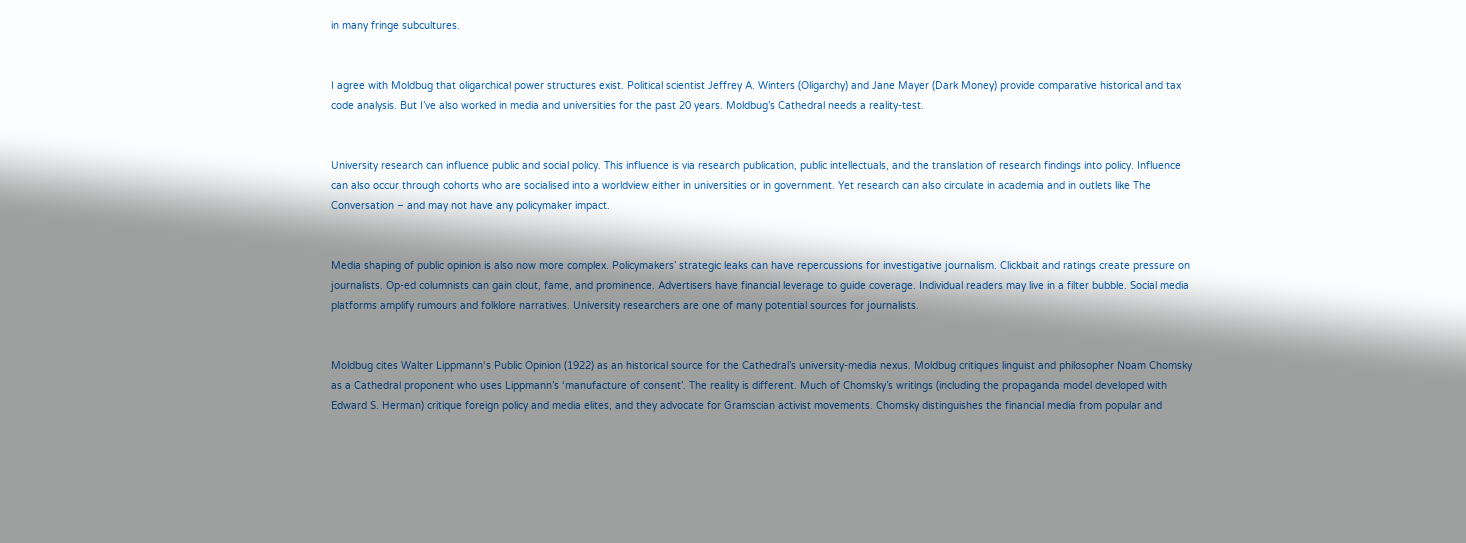in many fringe subcultures.


I agree with Moldbug that oligarchical power structures exist. Political scientist Jeffrey A. Winters (Oligarchy) and Jane Mayer (Dark Money) provide comparative historical and tax code analysis. But I’ve also worked in media and universities for the past 20 years. Moldbug’s Cathedral needs a reality-test.


University research can influence public and social policy. This influence is via research publication, public intellectuals, and the translation of research findings into policy. Influence can also occur through cohorts who are socialised into a worldview either in universities or in government. Yet research can also circulate in academia and in outlets like The Conversation – and may not have any policymaker impact.


Media shaping of public opinion is also now more complex. Policymakers’ strategic leaks can have repercussions for investigative journalism. Clickbait and ratings create pressure on journalists. Op-ed columnists can gain clout, fame, and prominence. Advertisers have financial leverage to guide coverage. Individual readers may live in a filter bubble. Social media platforms amplify rumours and folklore narratives. University researchers are one of many potential sources for journalists.


Moldbug cites Walter Lippmann‘s Public Opinion (1922) as an historical source for the Cathedral’s university-media nexus. Moldbug critiques linguist and philosopher Noam Chomsky as a Cathedral proponent who uses Lippmann’s ‘manufacture of consent’. The reality is different. Much of Chomsky’s writings (including the propaganda model developed with Edward S. Herman) critique foreign policy and media elites, and they advocate for Gramscian activist movements. Chomsky distinguishes the financial media from popular and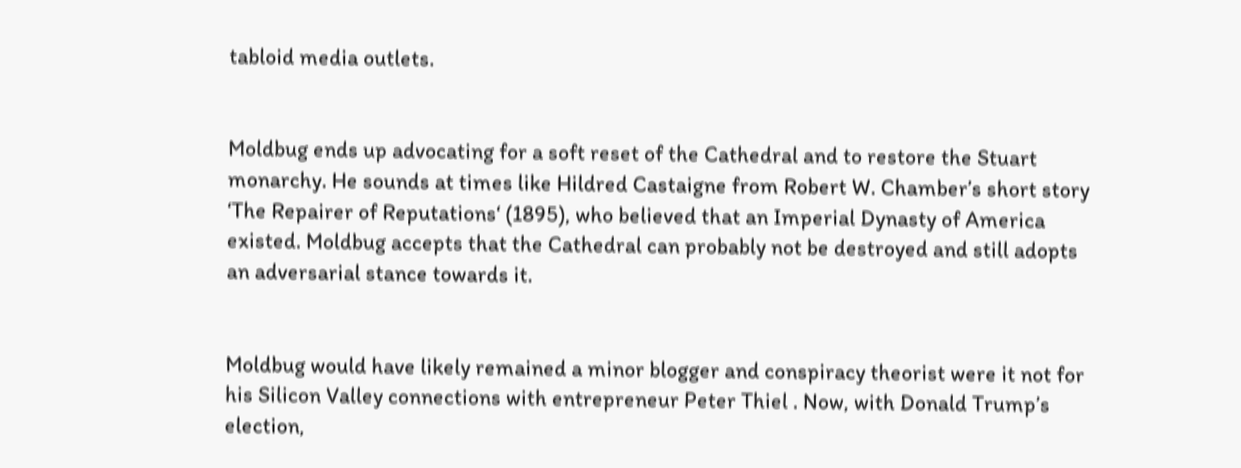tabloid media outlets.


Moldbug ends up advocating for a soft reset of the Cathedral and to restore the Stuart monarchy. He sounds at times like Hildred Castaigne from Robert W. Chamber’s short story ‘The Repairer of Reputations‘ (1895), who believed that an Imperial Dynasty of America existed. Moldbug accepts that the Cathedral can probably not be destroyed and still adopts an adversarial stance towards it.


Moldbug would have likely remained a minor blogger and conspiracy theorist were it not for his Silicon Valley connections with entrepreneur Peter Thiel . Now, with Donald Trump’s election,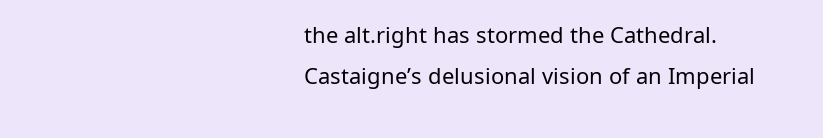the alt.right has stormed the Cathedral. Castaigne’s delusional vision of an Imperial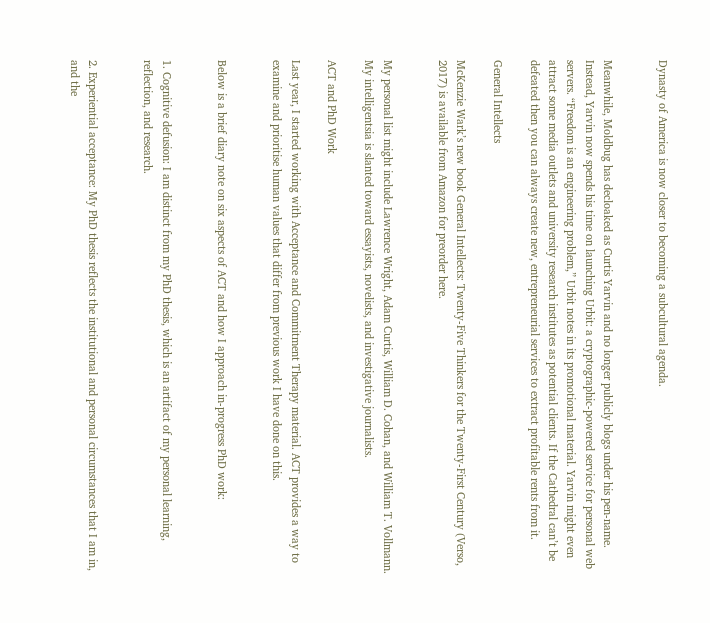Dynasty of America is now closer to becoming a subcultural agenda.


Meanwhile, Moldbug has decloaked as Curtis Yarvin and no longer publicly blogs under his pen-name. Instead, Yarvin now spends his time on launching Urbit: a cryptographic-powered service for personal web servers. “Freedom is an engineering problem,” Urbit notes in its promotional material. Yarvin might even attract some media outlets and university research institutes as potential clients. If the Cathedral can’t be defeated then you can always create new, entrepreneurial services to extract profitable rents from it.

General Intellects

McKenzie Wark’s new book General Intellects: Twenty-Five Thinkers for the Twenty-First Century (Verso, 2017) is available from Amazon for preorder here.


My personal list might include Lawrence Wright, Adam Curtis, William D. Cohan, and William T. Vollmann. My intelligentsia is slanted toward essayists, novelists, and investigative journalists.

ACT and PhD Work

Last year, I started working with Acceptance and Commitment Therapy material. ACT provides a way to examine and prioritise human values that differ from previous work I have done on this.


Below is a brief diary note on six aspects of ACT and how I approach in-progress PhD work:


1. Cognitive defusion: I am distinct from my PhD thesis, which is an artifact of my personal learning, reflection, and research.


2. Experiential acceptance: My PhD thesis reflects the institutional and personal circumstances that I am in, and the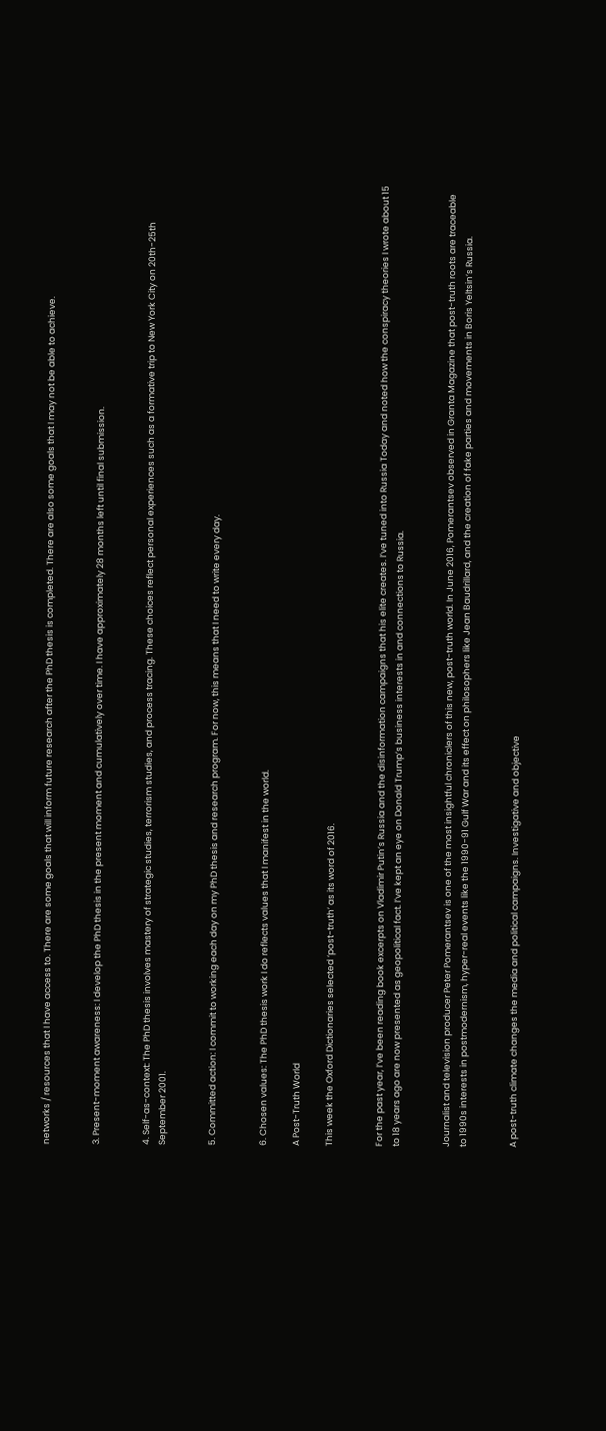networks / resources that I have access to. There are some goals that will inform future research after the PhD thesis is completed. There are also some goals that I may not be able to achieve.


3. Present-moment awareness: I develop the PhD thesis in the present moment and cumulatively over time. I have approximately 28 months left until final submission.


4. Self-as-context: The PhD thesis involves mastery of strategic studies, terrorism studies, and process tracing. These choices reflect personal experiences such as a formative trip to New York City on 20th-25th September 2001.


5. Committed action: I commit to working each day on my PhD thesis and research program. For now, this means that I need to write every day.


6. Chosen values: The PhD thesis work I do reflects values that I manifest in the world.

A Post-Truth World

This week the Oxford Dictionaries selected ‘post-truth’ as its word of 2016.


For the past year, I’ve been reading book excerpts on Vladimir Putin’s Russia and the disinformation campaigns that his elite creates. I’ve tuned into Russia Today and noted how the conspiracy theories I wrote about 15 to 18 years ago are now presented as geopolitical fact. I’ve kept an eye on Donald Trump’s business interests in and connections to Russia.


Journalist and television producer Peter Pomerantsev is one of the most insightful chroniclers of this new, post-truth world. In June 2016, Pomerantsev observed in Granta Magazine that post-truth roots are traceable to 1990s interests in postmodernism, hyper-real events like the 1990-91 Gulf War and its effect on philosophers like Jean Baudrillard, and the creation of fake parties and movements in Boris Yeltsin’s Russia.


A post-truth climate changes the media and political campaigns. Investigative and objective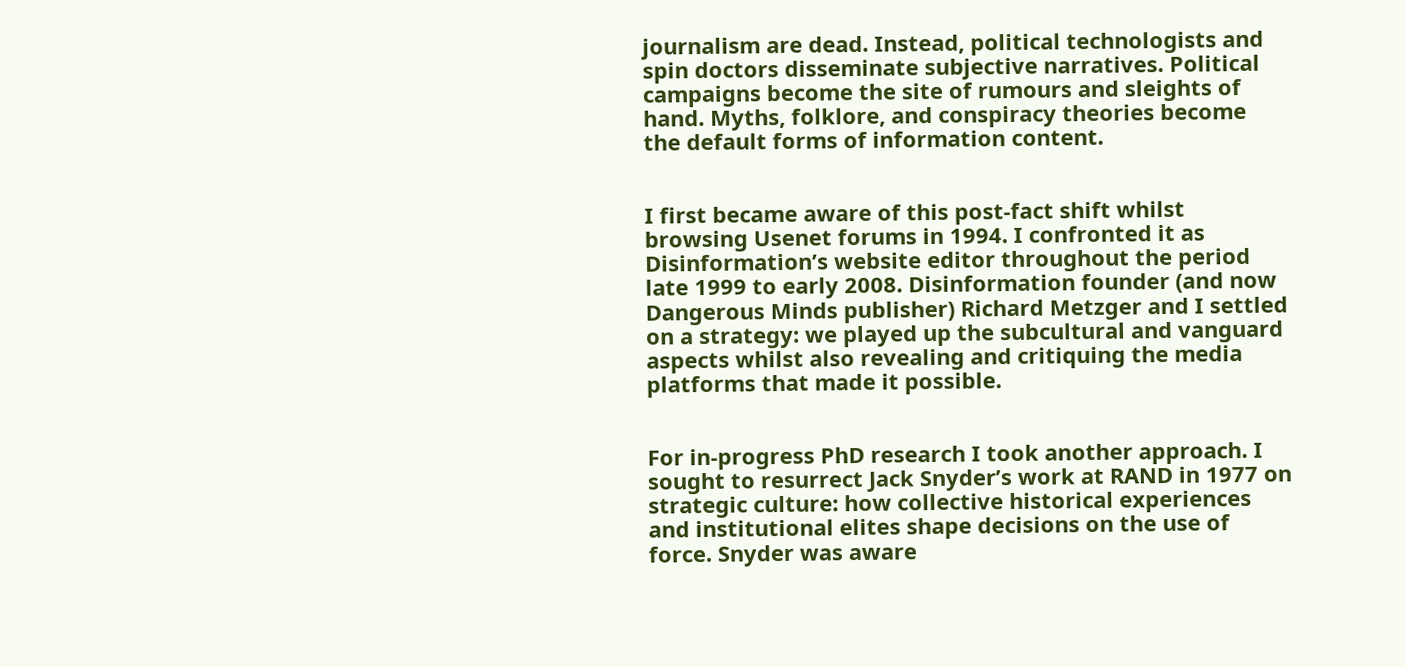journalism are dead. Instead, political technologists and spin doctors disseminate subjective narratives. Political campaigns become the site of rumours and sleights of hand. Myths, folklore, and conspiracy theories become the default forms of information content.


I first became aware of this post-fact shift whilst browsing Usenet forums in 1994. I confronted it as Disinformation’s website editor throughout the period late 1999 to early 2008. Disinformation founder (and now Dangerous Minds publisher) Richard Metzger and I settled on a strategy: we played up the subcultural and vanguard aspects whilst also revealing and critiquing the media platforms that made it possible.


For in-progress PhD research I took another approach. I sought to resurrect Jack Snyder’s work at RAND in 1977 on strategic culture: how collective historical experiences and institutional elites shape decisions on the use of force. Snyder was aware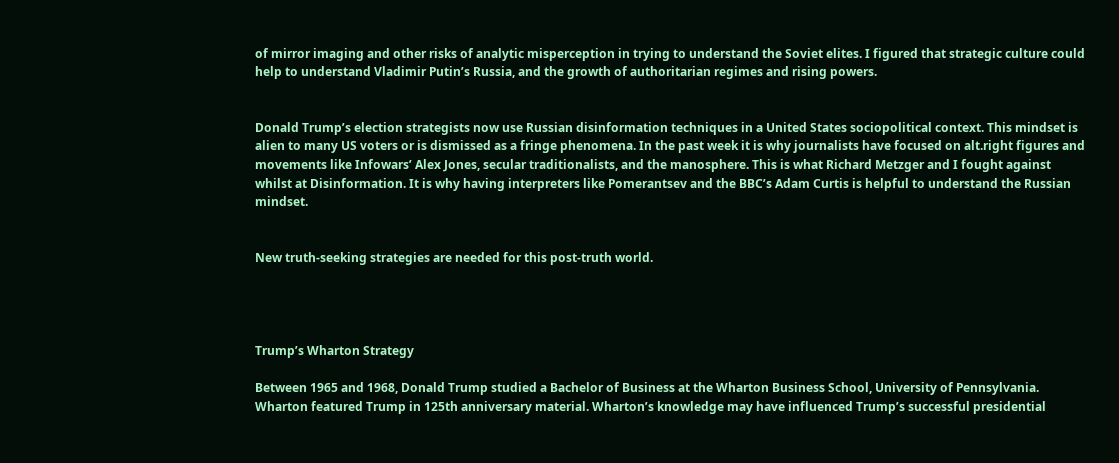of mirror imaging and other risks of analytic misperception in trying to understand the Soviet elites. I figured that strategic culture could help to understand Vladimir Putin’s Russia, and the growth of authoritarian regimes and rising powers.


Donald Trump’s election strategists now use Russian disinformation techniques in a United States sociopolitical context. This mindset is alien to many US voters or is dismissed as a fringe phenomena. In the past week it is why journalists have focused on alt.right figures and movements like Infowars’ Alex Jones, secular traditionalists, and the manosphere. This is what Richard Metzger and I fought against whilst at Disinformation. It is why having interpreters like Pomerantsev and the BBC’s Adam Curtis is helpful to understand the Russian mindset.


New truth-seeking strategies are needed for this post-truth world.




Trump’s Wharton Strategy

Between 1965 and 1968, Donald Trump studied a Bachelor of Business at the Wharton Business School, University of Pennsylvania. Wharton featured Trump in 125th anniversary material. Wharton’s knowledge may have influenced Trump’s successful presidential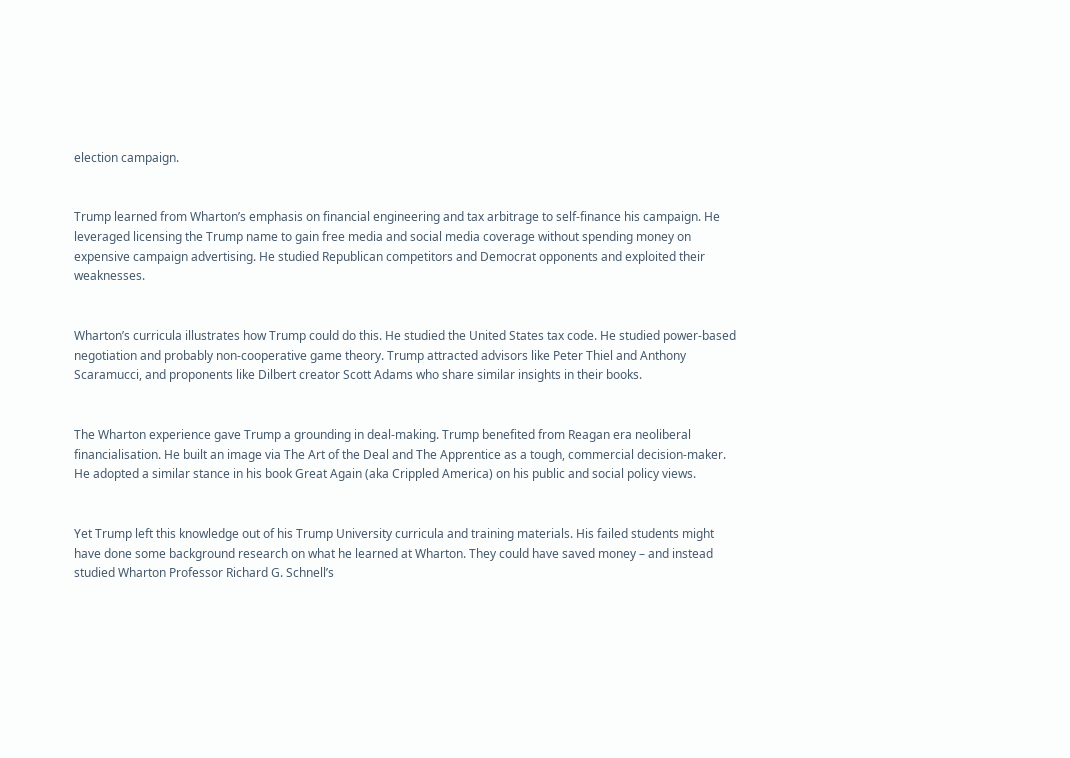election campaign.


Trump learned from Wharton’s emphasis on financial engineering and tax arbitrage to self-finance his campaign. He leveraged licensing the Trump name to gain free media and social media coverage without spending money on expensive campaign advertising. He studied Republican competitors and Democrat opponents and exploited their weaknesses.


Wharton’s curricula illustrates how Trump could do this. He studied the United States tax code. He studied power-based negotiation and probably non-cooperative game theory. Trump attracted advisors like Peter Thiel and Anthony Scaramucci, and proponents like Dilbert creator Scott Adams who share similar insights in their books.


The Wharton experience gave Trump a grounding in deal-making. Trump benefited from Reagan era neoliberal financialisation. He built an image via The Art of the Deal and The Apprentice as a tough, commercial decision-maker. He adopted a similar stance in his book Great Again (aka Crippled America) on his public and social policy views.


Yet Trump left this knowledge out of his Trump University curricula and training materials. His failed students might have done some background research on what he learned at Wharton. They could have saved money – and instead studied Wharton Professor Richard G. Schnell’s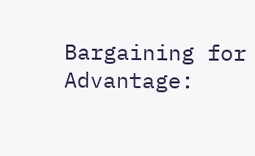Bargaining for Advantage: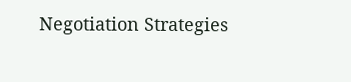Negotiation Strategies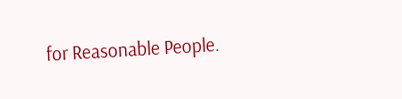for Reasonable People.